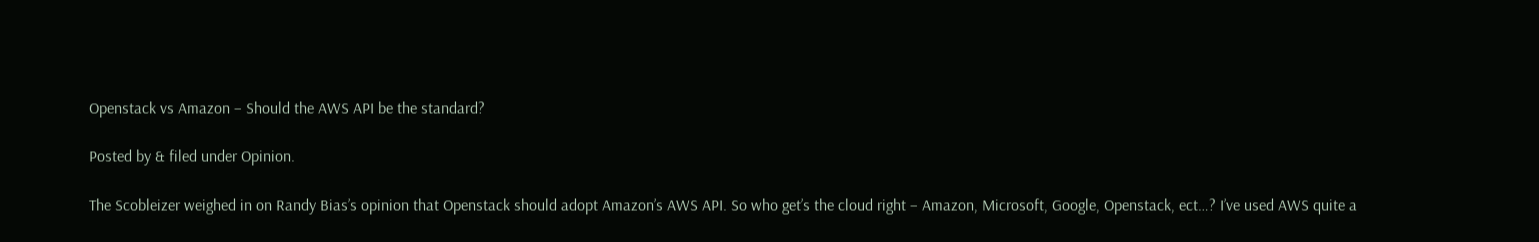Openstack vs Amazon – Should the AWS API be the standard?

Posted by & filed under Opinion.

The Scobleizer weighed in on Randy Bias’s opinion that Openstack should adopt Amazon’s AWS API. So who get’s the cloud right – Amazon, Microsoft, Google, Openstack, ect…? I’ve used AWS quite a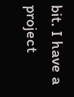bit. I have a project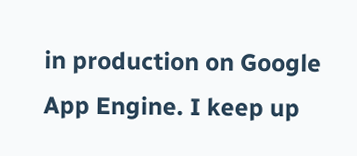in production on Google App Engine. I keep up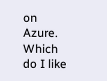on Azure. Which do I like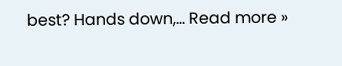best? Hands down,… Read more »